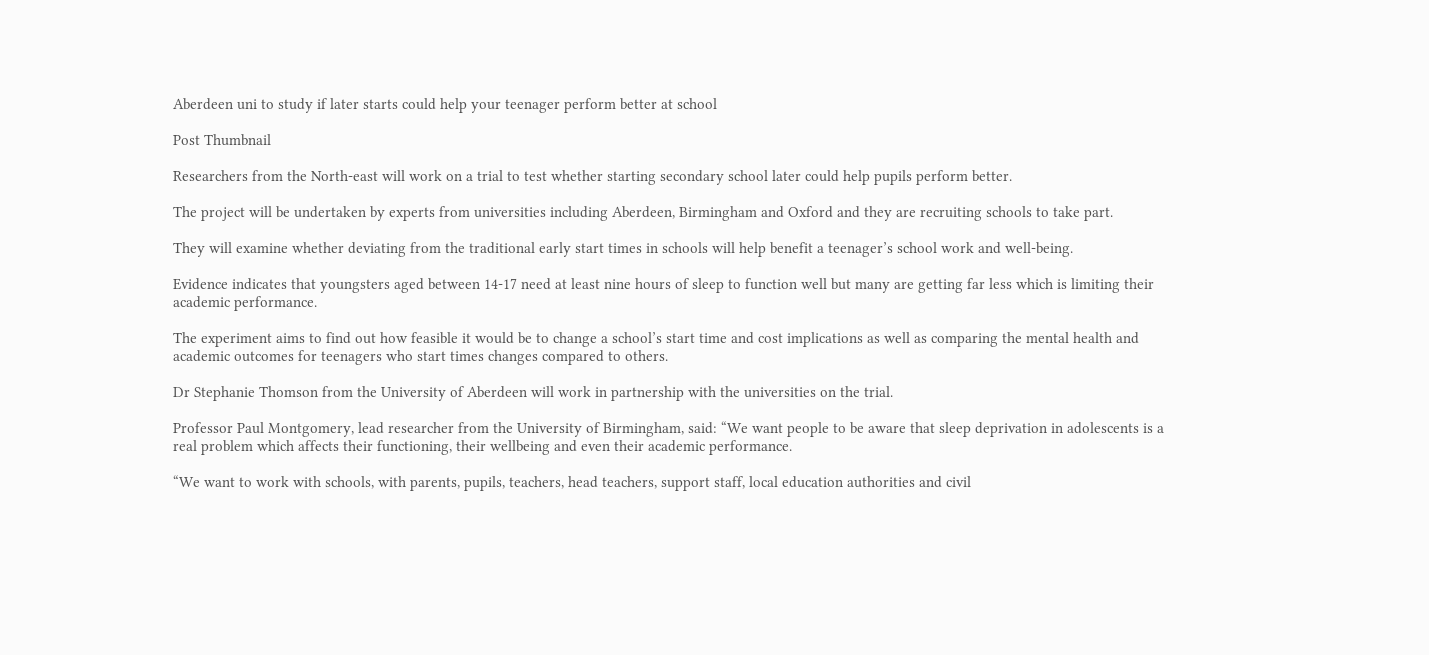Aberdeen uni to study if later starts could help your teenager perform better at school

Post Thumbnail

Researchers from the North-east will work on a trial to test whether starting secondary school later could help pupils perform better.

The project will be undertaken by experts from universities including Aberdeen, Birmingham and Oxford and they are recruiting schools to take part.

They will examine whether deviating from the traditional early start times in schools will help benefit a teenager’s school work and well-being.

Evidence indicates that youngsters aged between 14-17 need at least nine hours of sleep to function well but many are getting far less which is limiting their academic performance.

The experiment aims to find out how feasible it would be to change a school’s start time and cost implications as well as comparing the mental health and academic outcomes for teenagers who start times changes compared to others.

Dr Stephanie Thomson from the University of Aberdeen will work in partnership with the universities on the trial.

Professor Paul Montgomery, lead researcher from the University of Birmingham, said: “We want people to be aware that sleep deprivation in adolescents is a real problem which affects their functioning, their wellbeing and even their academic performance.

“We want to work with schools, with parents, pupils, teachers, head teachers, support staff, local education authorities and civil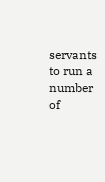servants to run a number of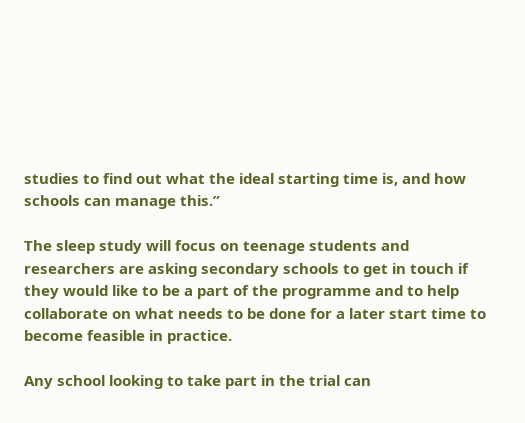studies to find out what the ideal starting time is, and how schools can manage this.”

The sleep study will focus on teenage students and researchers are asking secondary schools to get in touch if they would like to be a part of the programme and to help collaborate on what needs to be done for a later start time to become feasible in practice.

Any school looking to take part in the trial can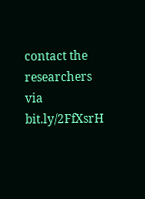contact the researchers via bit.ly/2FfXsrH